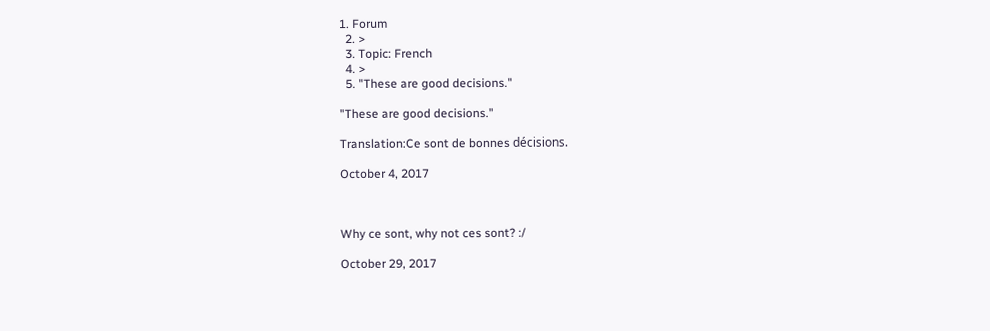1. Forum
  2. >
  3. Topic: French
  4. >
  5. "These are good decisions."

"These are good decisions."

Translation:Ce sont de bonnes décisions.

October 4, 2017



Why ce sont, why not ces sont? :/

October 29, 2017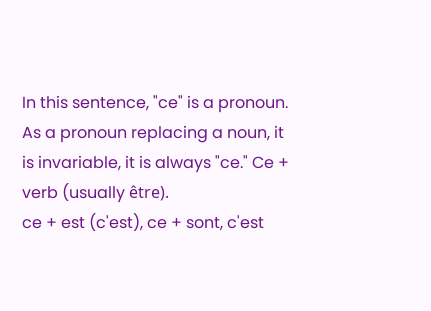In this sentence, "ce" is a pronoun. As a pronoun replacing a noun, it is invariable, it is always "ce." Ce + verb (usually être).
ce + est (c'est), ce + sont, c'est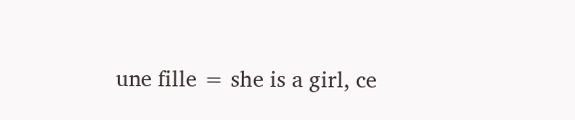une fille = she is a girl, ce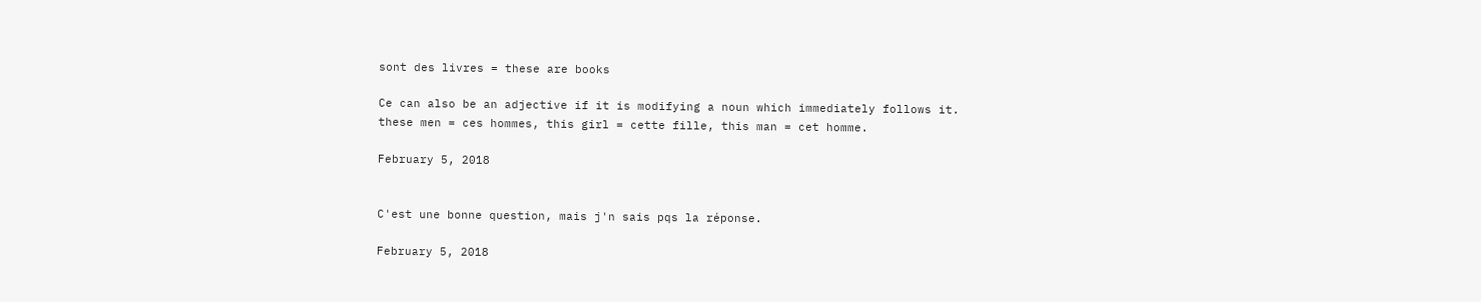sont des livres = these are books

Ce can also be an adjective if it is modifying a noun which immediately follows it.
these men = ces hommes, this girl = cette fille, this man = cet homme.

February 5, 2018


C'est une bonne question, mais j'n sais pqs la réponse.

February 5, 2018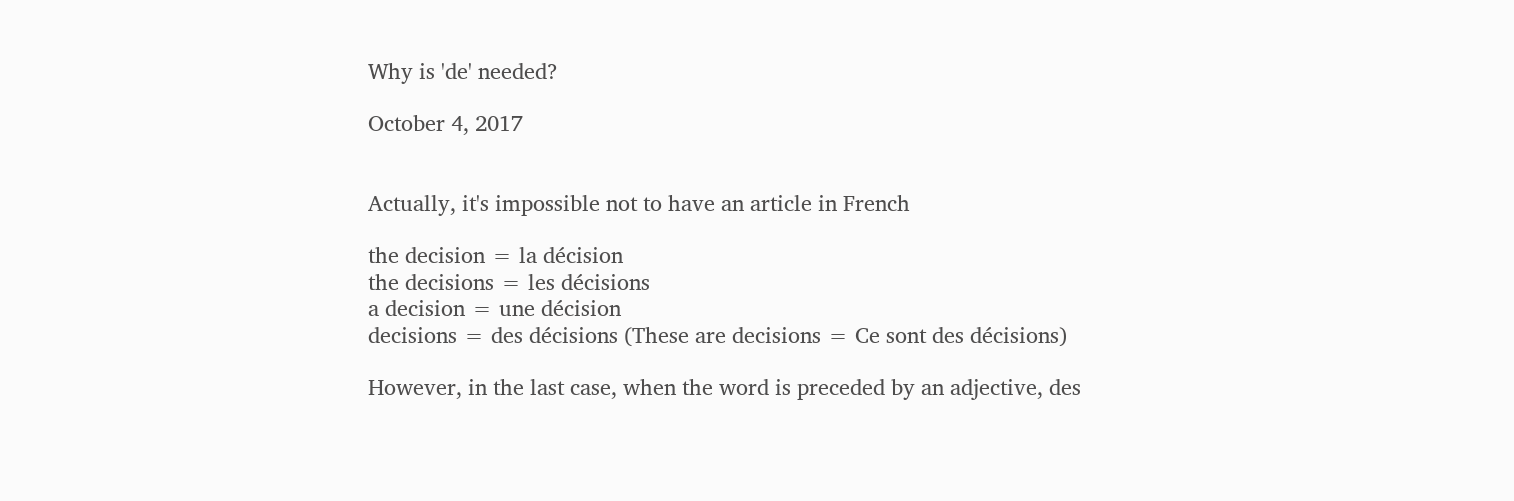Why is 'de' needed?

October 4, 2017


Actually, it's impossible not to have an article in French

the decision = la décision
the decisions = les décisions
a decision = une décision
decisions = des décisions (These are decisions = Ce sont des décisions)

However, in the last case, when the word is preceded by an adjective, des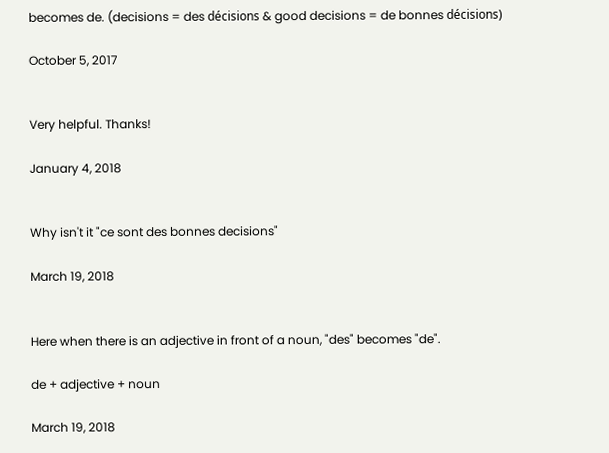becomes de. (decisions = des décisions & good decisions = de bonnes décisions)

October 5, 2017


Very helpful. Thanks!

January 4, 2018


Why isn't it "ce sont des bonnes decisions"

March 19, 2018


Here when there is an adjective in front of a noun, "des" becomes "de".

de + adjective + noun

March 19, 2018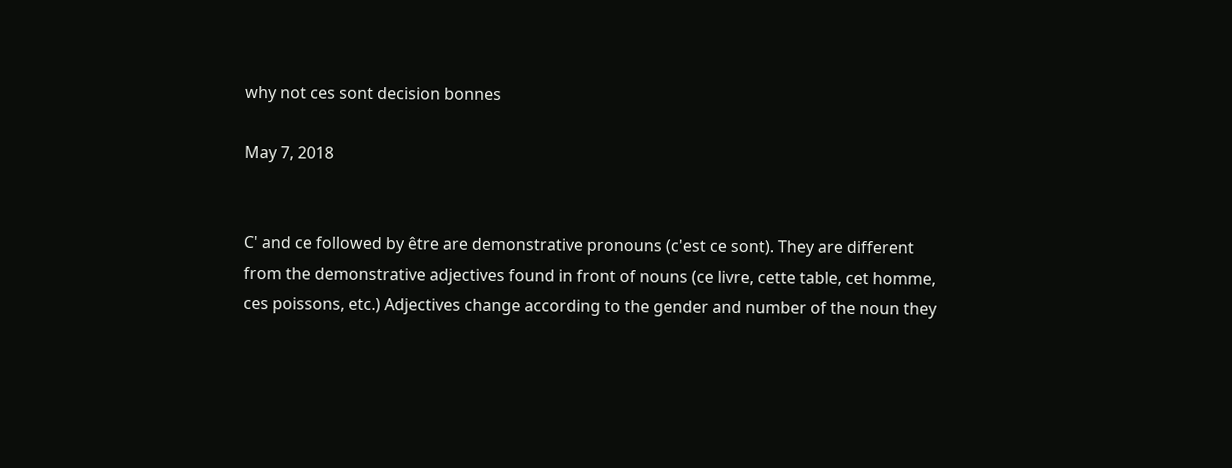why not ces sont decision bonnes

May 7, 2018


C' and ce followed by être are demonstrative pronouns (c'est ce sont). They are different from the demonstrative adjectives found in front of nouns (ce livre, cette table, cet homme, ces poissons, etc.) Adjectives change according to the gender and number of the noun they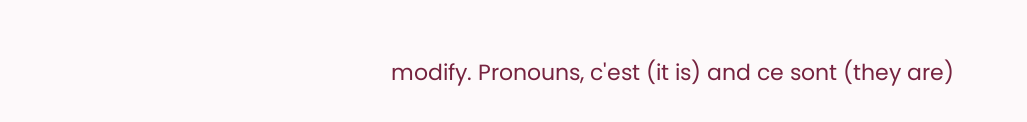modify. Pronouns, c'est (it is) and ce sont (they are)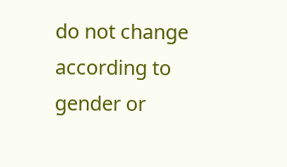do not change according to gender or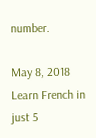number.

May 8, 2018
Learn French in just 5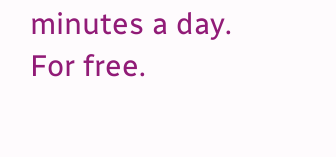minutes a day. For free.